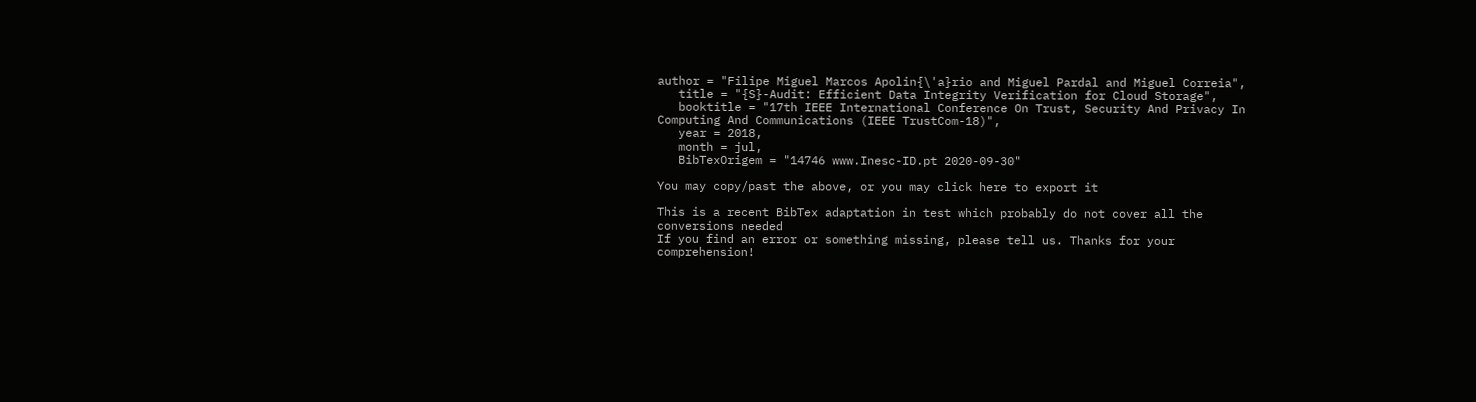author = "Filipe Miguel Marcos Apolin{\'a}rio and Miguel Pardal and Miguel Correia",
   title = "{S}-Audit: Efficient Data Integrity Verification for Cloud Storage",
   booktitle = "17th IEEE International Conference On Trust, Security And Privacy In Computing And Communications (IEEE TrustCom-18)",
   year = 2018,
   month = jul,
   BibTexOrigem = "14746 www.Inesc-ID.pt 2020-09-30"

You may copy/past the above, or you may click here to export it

This is a recent BibTex adaptation in test which probably do not cover all the conversions needed
If you find an error or something missing, please tell us. Thanks for your comprehension!